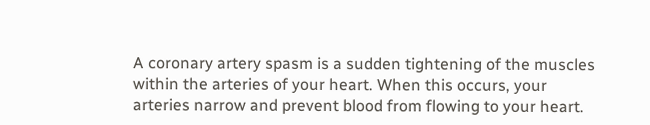A coronary artery spasm is a sudden tightening of the muscles within the arteries of your heart. When this occurs, your arteries narrow and prevent blood from flowing to your heart.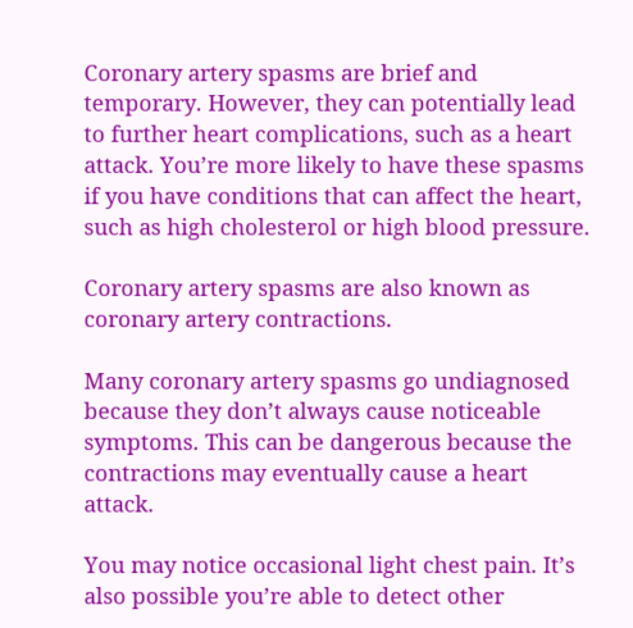Coronary artery spasms are brief and temporary. However, they can potentially lead to further heart complications, such as a heart attack. You’re more likely to have these spasms if you have conditions that can affect the heart, such as high cholesterol or high blood pressure.

Coronary artery spasms are also known as coronary artery contractions.

Many coronary artery spasms go undiagnosed because they don’t always cause noticeable symptoms. This can be dangerous because the contractions may eventually cause a heart attack.

You may notice occasional light chest pain. It’s also possible you’re able to detect other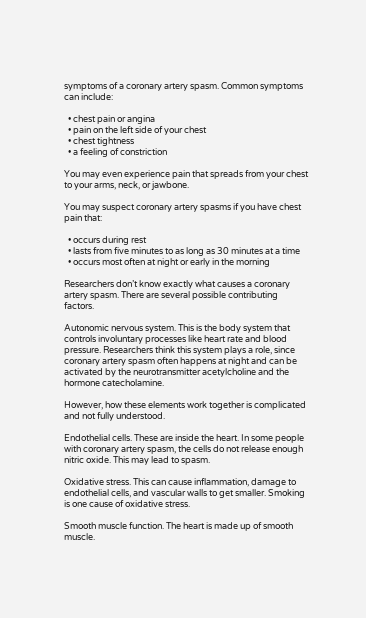symptoms of a coronary artery spasm. Common symptoms can include:

  • chest pain or angina
  • pain on the left side of your chest
  • chest tightness
  • a feeling of constriction

You may even experience pain that spreads from your chest to your arms, neck, or jawbone.

You may suspect coronary artery spasms if you have chest pain that:

  • occurs during rest
  • lasts from five minutes to as long as 30 minutes at a time
  • occurs most often at night or early in the morning

Researchers don’t know exactly what causes a coronary artery spasm. There are several possible contributing factors.

Autonomic nervous system. This is the body system that controls involuntary processes like heart rate and blood pressure. Researchers think this system plays a role, since coronary artery spasm often happens at night and can be activated by the neurotransmitter acetylcholine and the hormone catecholamine.

However, how these elements work together is complicated and not fully understood.

Endothelial cells. These are inside the heart. In some people with coronary artery spasm, the cells do not release enough nitric oxide. This may lead to spasm.

Oxidative stress. This can cause inflammation, damage to endothelial cells, and vascular walls to get smaller. Smoking is one cause of oxidative stress.

Smooth muscle function. The heart is made up of smooth muscle.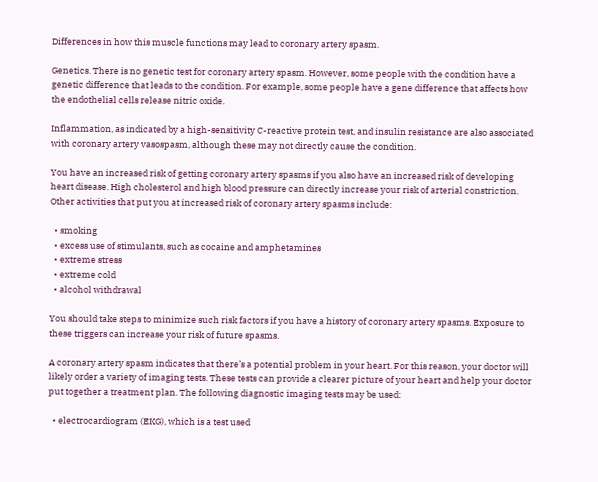Differences in how this muscle functions may lead to coronary artery spasm.

Genetics. There is no genetic test for coronary artery spasm. However, some people with the condition have a genetic difference that leads to the condition. For example, some people have a gene difference that affects how the endothelial cells release nitric oxide.

Inflammation, as indicated by a high-sensitivity C-reactive protein test, and insulin resistance are also associated with coronary artery vasospasm, although these may not directly cause the condition.

You have an increased risk of getting coronary artery spasms if you also have an increased risk of developing heart disease. High cholesterol and high blood pressure can directly increase your risk of arterial constriction. Other activities that put you at increased risk of coronary artery spasms include:

  • smoking
  • excess use of stimulants, such as cocaine and amphetamines
  • extreme stress
  • extreme cold
  • alcohol withdrawal

You should take steps to minimize such risk factors if you have a history of coronary artery spasms. Exposure to these triggers can increase your risk of future spasms.

A coronary artery spasm indicates that there’s a potential problem in your heart. For this reason, your doctor will likely order a variety of imaging tests. These tests can provide a clearer picture of your heart and help your doctor put together a treatment plan. The following diagnostic imaging tests may be used:

  • electrocardiogram (EKG), which is a test used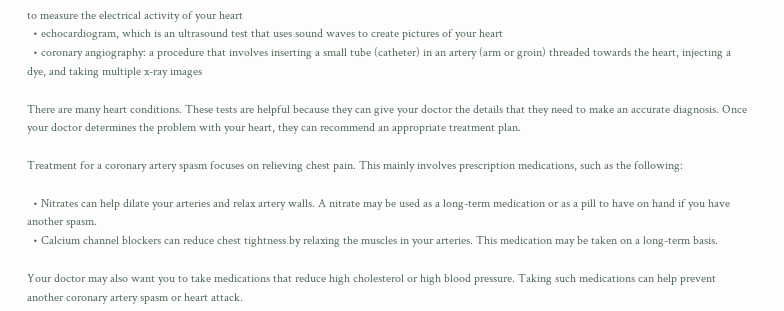to measure the electrical activity of your heart
  • echocardiogram, which is an ultrasound test that uses sound waves to create pictures of your heart
  • coronary angiography: a procedure that involves inserting a small tube (catheter) in an artery (arm or groin) threaded towards the heart, injecting a dye, and taking multiple x-ray images

There are many heart conditions. These tests are helpful because they can give your doctor the details that they need to make an accurate diagnosis. Once your doctor determines the problem with your heart, they can recommend an appropriate treatment plan.

Treatment for a coronary artery spasm focuses on relieving chest pain. This mainly involves prescription medications, such as the following:

  • Nitrates can help dilate your arteries and relax artery walls. A nitrate may be used as a long-term medication or as a pill to have on hand if you have another spasm.
  • Calcium channel blockers can reduce chest tightness by relaxing the muscles in your arteries. This medication may be taken on a long-term basis.

Your doctor may also want you to take medications that reduce high cholesterol or high blood pressure. Taking such medications can help prevent another coronary artery spasm or heart attack.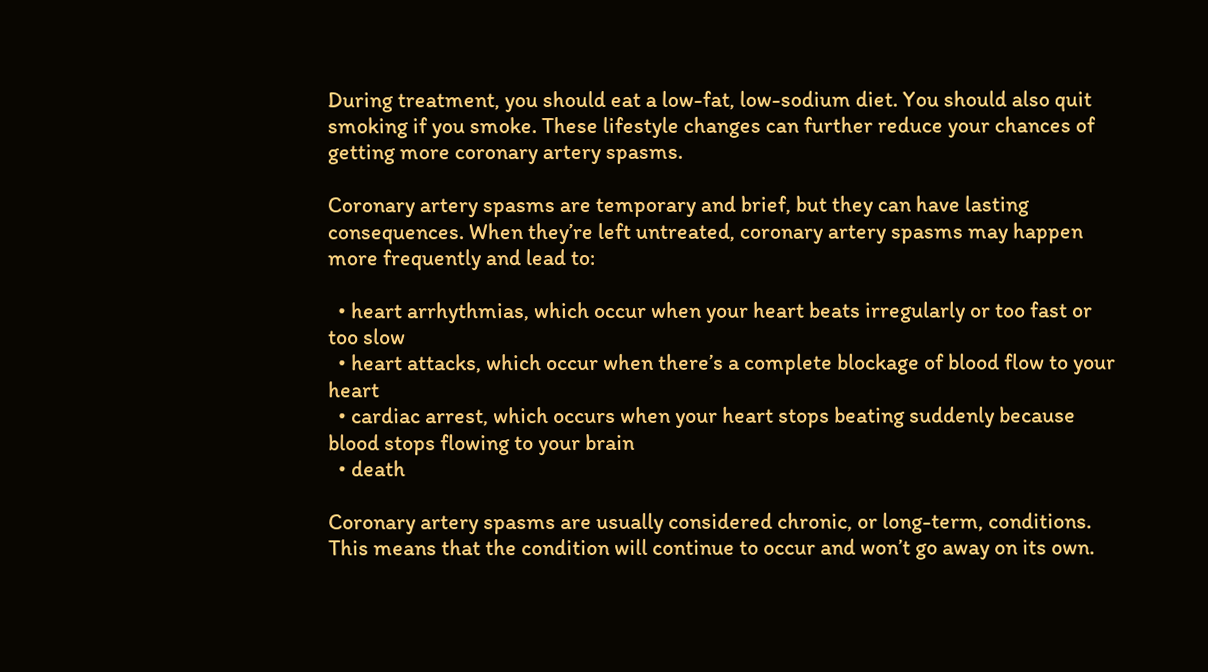During treatment, you should eat a low-fat, low-sodium diet. You should also quit smoking if you smoke. These lifestyle changes can further reduce your chances of getting more coronary artery spasms.

Coronary artery spasms are temporary and brief, but they can have lasting consequences. When they’re left untreated, coronary artery spasms may happen more frequently and lead to:

  • heart arrhythmias, which occur when your heart beats irregularly or too fast or too slow
  • heart attacks, which occur when there’s a complete blockage of blood flow to your heart
  • cardiac arrest, which occurs when your heart stops beating suddenly because blood stops flowing to your brain
  • death

Coronary artery spasms are usually considered chronic, or long-term, conditions. This means that the condition will continue to occur and won’t go away on its own.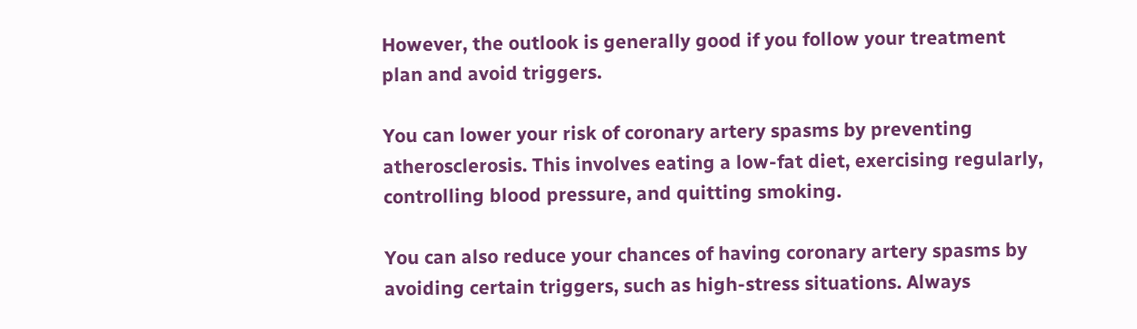However, the outlook is generally good if you follow your treatment plan and avoid triggers.

You can lower your risk of coronary artery spasms by preventing atherosclerosis. This involves eating a low-fat diet, exercising regularly, controlling blood pressure, and quitting smoking.

You can also reduce your chances of having coronary artery spasms by avoiding certain triggers, such as high-stress situations. Always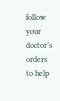follow your doctor’s orders to help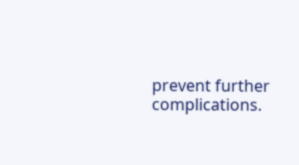prevent further complications.